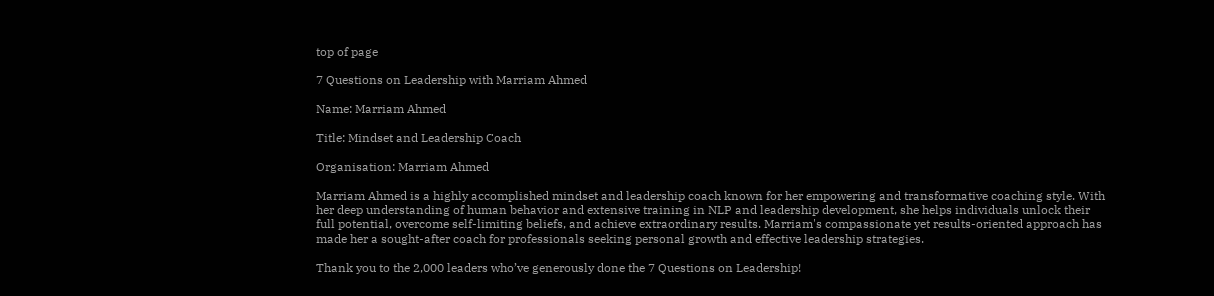top of page

7 Questions on Leadership with Marriam Ahmed

Name: Marriam Ahmed

Title: Mindset and Leadership Coach

Organisation: Marriam Ahmed

Marriam Ahmed is a highly accomplished mindset and leadership coach known for her empowering and transformative coaching style. With her deep understanding of human behavior and extensive training in NLP and leadership development, she helps individuals unlock their full potential, overcome self-limiting beliefs, and achieve extraordinary results. Marriam's compassionate yet results-oriented approach has made her a sought-after coach for professionals seeking personal growth and effective leadership strategies.

Thank you to the 2,000 leaders who’ve generously done the 7 Questions on Leadership!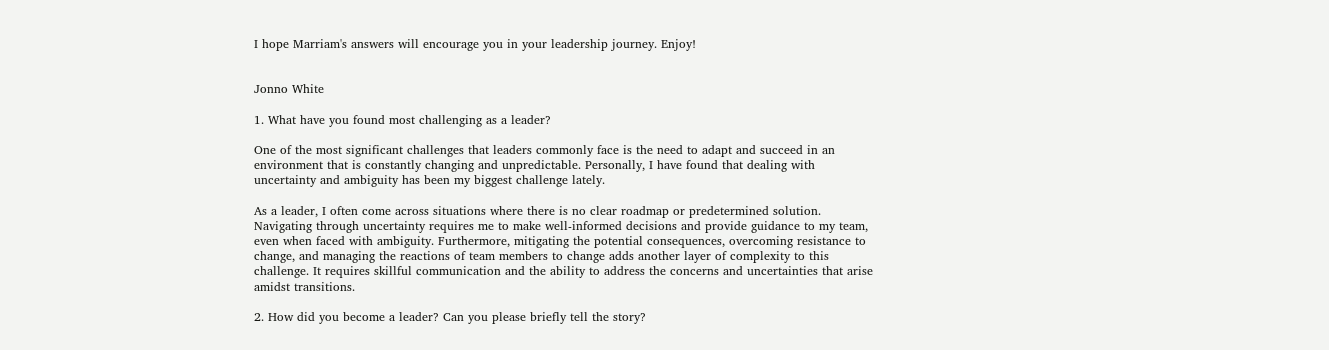I hope Marriam's answers will encourage you in your leadership journey. Enjoy!


Jonno White

1. What have you found most challenging as a leader?

One of the most significant challenges that leaders commonly face is the need to adapt and succeed in an environment that is constantly changing and unpredictable. Personally, I have found that dealing with uncertainty and ambiguity has been my biggest challenge lately.

As a leader, I often come across situations where there is no clear roadmap or predetermined solution. Navigating through uncertainty requires me to make well-informed decisions and provide guidance to my team, even when faced with ambiguity. Furthermore, mitigating the potential consequences, overcoming resistance to change, and managing the reactions of team members to change adds another layer of complexity to this challenge. It requires skillful communication and the ability to address the concerns and uncertainties that arise amidst transitions.

2. How did you become a leader? Can you please briefly tell the story?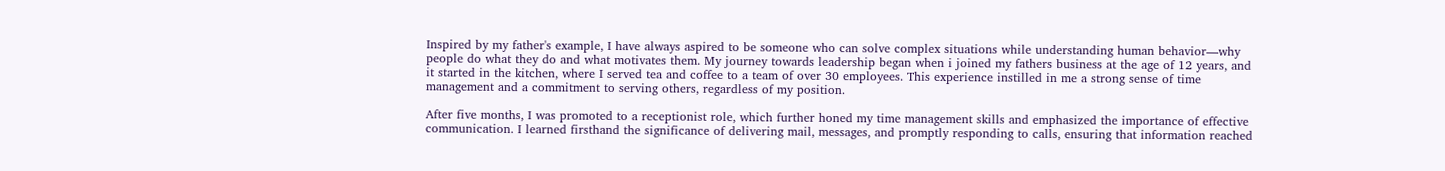Inspired by my father's example, I have always aspired to be someone who can solve complex situations while understanding human behavior—why people do what they do and what motivates them. My journey towards leadership began when i joined my fathers business at the age of 12 years, and it started in the kitchen, where I served tea and coffee to a team of over 30 employees. This experience instilled in me a strong sense of time management and a commitment to serving others, regardless of my position.

After five months, I was promoted to a receptionist role, which further honed my time management skills and emphasized the importance of effective communication. I learned firsthand the significance of delivering mail, messages, and promptly responding to calls, ensuring that information reached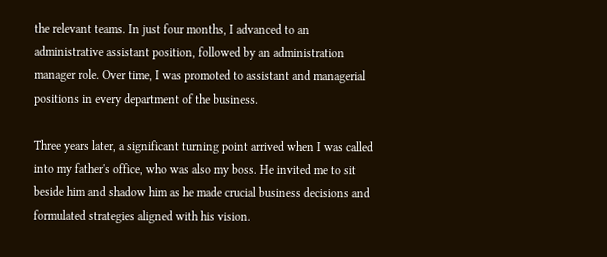the relevant teams. In just four months, I advanced to an administrative assistant position, followed by an administration manager role. Over time, I was promoted to assistant and managerial positions in every department of the business.

Three years later, a significant turning point arrived when I was called into my father's office, who was also my boss. He invited me to sit beside him and shadow him as he made crucial business decisions and formulated strategies aligned with his vision.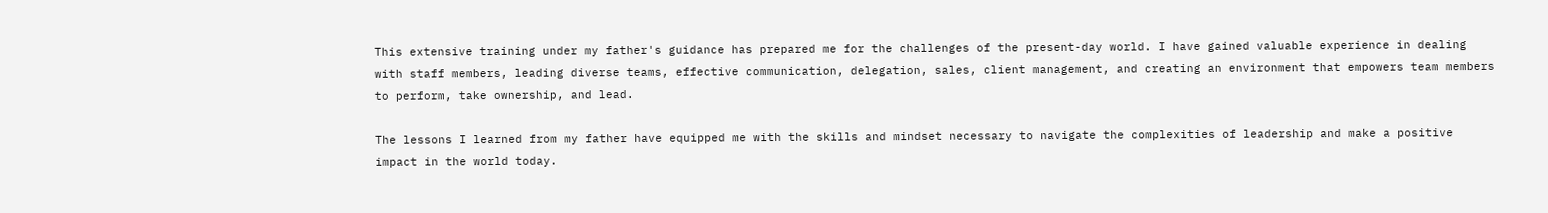This extensive training under my father's guidance has prepared me for the challenges of the present-day world. I have gained valuable experience in dealing with staff members, leading diverse teams, effective communication, delegation, sales, client management, and creating an environment that empowers team members to perform, take ownership, and lead.

The lessons I learned from my father have equipped me with the skills and mindset necessary to navigate the complexities of leadership and make a positive impact in the world today.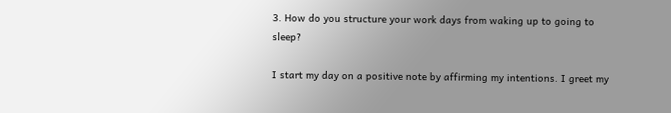3. How do you structure your work days from waking up to going to sleep?

I start my day on a positive note by affirming my intentions. I greet my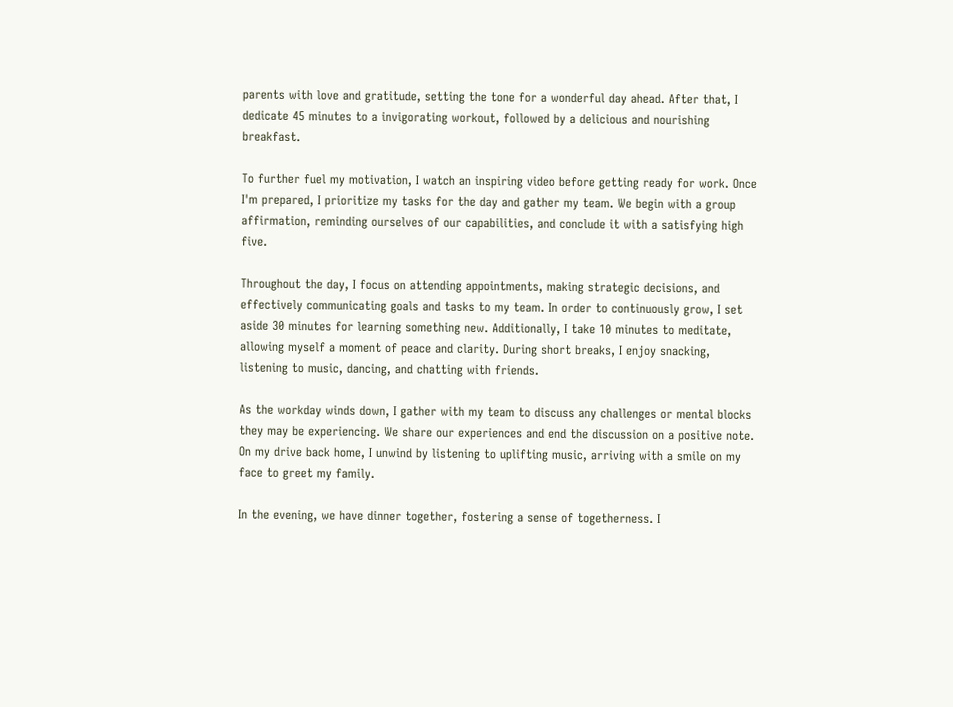parents with love and gratitude, setting the tone for a wonderful day ahead. After that, I dedicate 45 minutes to a invigorating workout, followed by a delicious and nourishing breakfast.

To further fuel my motivation, I watch an inspiring video before getting ready for work. Once I'm prepared, I prioritize my tasks for the day and gather my team. We begin with a group affirmation, reminding ourselves of our capabilities, and conclude it with a satisfying high five.

Throughout the day, I focus on attending appointments, making strategic decisions, and effectively communicating goals and tasks to my team. In order to continuously grow, I set aside 30 minutes for learning something new. Additionally, I take 10 minutes to meditate, allowing myself a moment of peace and clarity. During short breaks, I enjoy snacking, listening to music, dancing, and chatting with friends.

As the workday winds down, I gather with my team to discuss any challenges or mental blocks they may be experiencing. We share our experiences and end the discussion on a positive note. On my drive back home, I unwind by listening to uplifting music, arriving with a smile on my face to greet my family.

In the evening, we have dinner together, fostering a sense of togetherness. I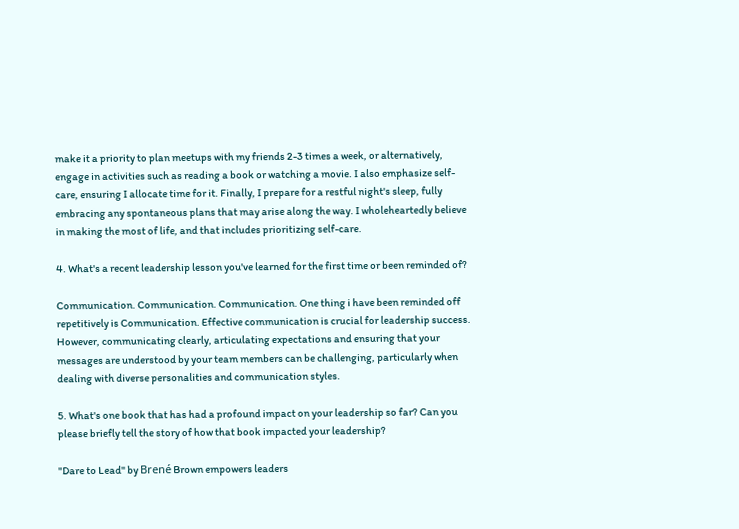make it a priority to plan meetups with my friends 2-3 times a week, or alternatively, engage in activities such as reading a book or watching a movie. I also emphasize self-care, ensuring I allocate time for it. Finally, I prepare for a restful night's sleep, fully embracing any spontaneous plans that may arise along the way. I wholeheartedly believe in making the most of life, and that includes prioritizing self-care.

4. What's a recent leadership lesson you've learned for the first time or been reminded of?

Communication. Communication. Communication. One thing i have been reminded off repetitively is Communication. Effective communication is crucial for leadership success. However, communicating clearly, articulating expectations and ensuring that your messages are understood by your team members can be challenging, particularly when dealing with diverse personalities and communication styles.

5. What's one book that has had a profound impact on your leadership so far? Can you please briefly tell the story of how that book impacted your leadership?

"Dare to Lead" by Brené Brown empowers leaders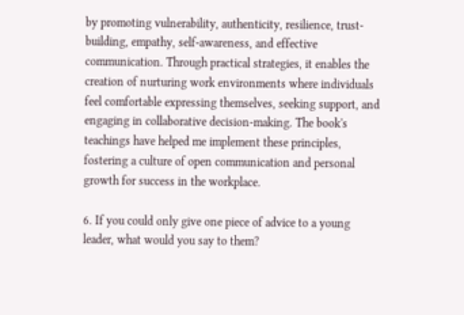by promoting vulnerability, authenticity, resilience, trust-building, empathy, self-awareness, and effective communication. Through practical strategies, it enables the creation of nurturing work environments where individuals feel comfortable expressing themselves, seeking support, and engaging in collaborative decision-making. The book's teachings have helped me implement these principles, fostering a culture of open communication and personal growth for success in the workplace.

6. If you could only give one piece of advice to a young leader, what would you say to them?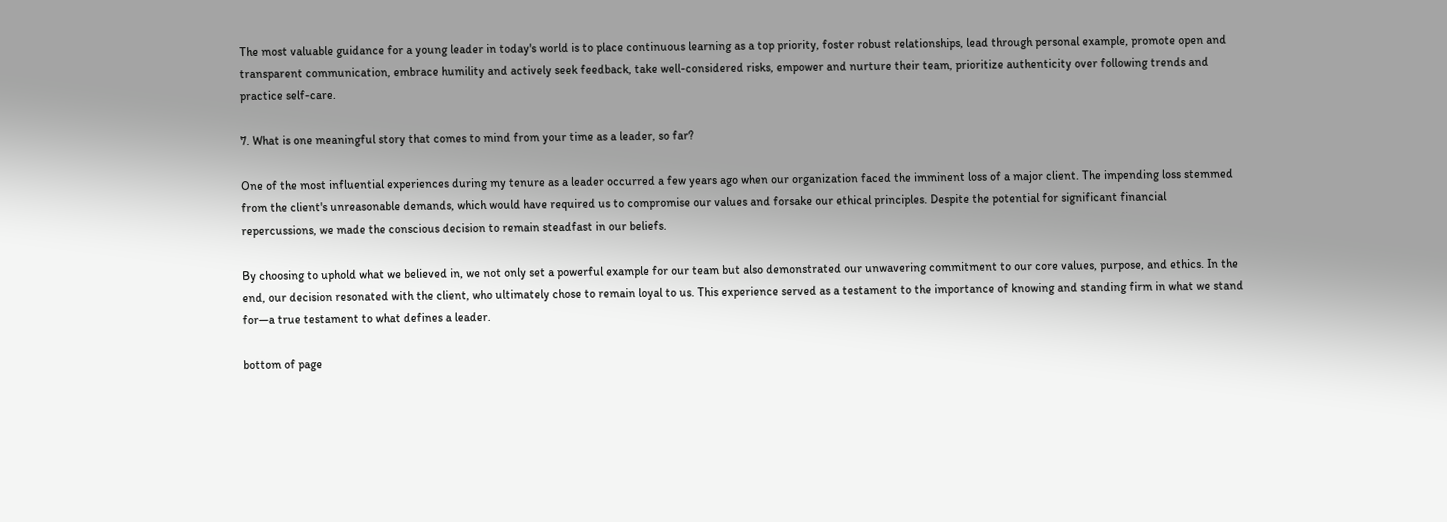The most valuable guidance for a young leader in today's world is to place continuous learning as a top priority, foster robust relationships, lead through personal example, promote open and transparent communication, embrace humility and actively seek feedback, take well-considered risks, empower and nurture their team, prioritize authenticity over following trends and practice self-care.

7. What is one meaningful story that comes to mind from your time as a leader, so far?

One of the most influential experiences during my tenure as a leader occurred a few years ago when our organization faced the imminent loss of a major client. The impending loss stemmed from the client's unreasonable demands, which would have required us to compromise our values and forsake our ethical principles. Despite the potential for significant financial repercussions, we made the conscious decision to remain steadfast in our beliefs.

By choosing to uphold what we believed in, we not only set a powerful example for our team but also demonstrated our unwavering commitment to our core values, purpose, and ethics. In the end, our decision resonated with the client, who ultimately chose to remain loyal to us. This experience served as a testament to the importance of knowing and standing firm in what we stand for—a true testament to what defines a leader.

bottom of page